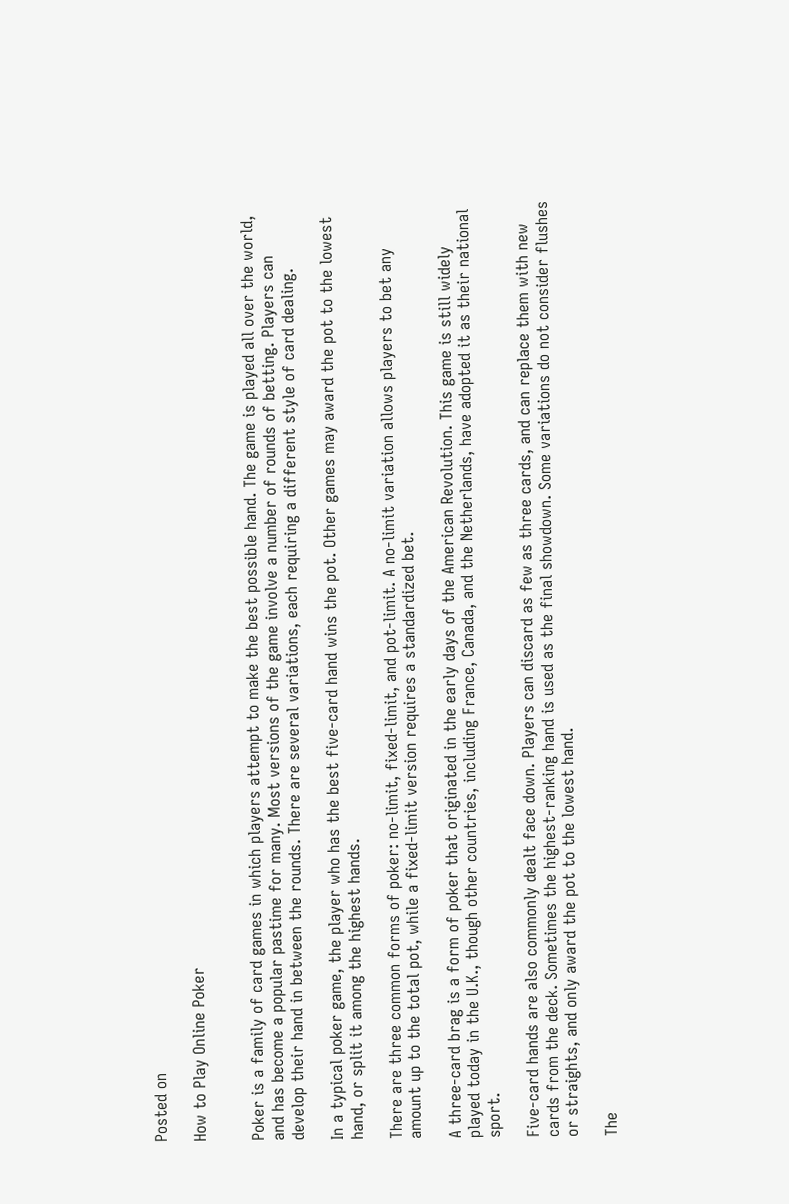Posted on

How to Play Online Poker


Poker is a family of card games in which players attempt to make the best possible hand. The game is played all over the world, and has become a popular pastime for many. Most versions of the game involve a number of rounds of betting. Players can develop their hand in between the rounds. There are several variations, each requiring a different style of card dealing.

In a typical poker game, the player who has the best five-card hand wins the pot. Other games may award the pot to the lowest hand, or split it among the highest hands.

There are three common forms of poker: no-limit, fixed-limit, and pot-limit. A no-limit variation allows players to bet any amount up to the total pot, while a fixed-limit version requires a standardized bet.

A three-card brag is a form of poker that originated in the early days of the American Revolution. This game is still widely played today in the U.K., though other countries, including France, Canada, and the Netherlands, have adopted it as their national sport.

Five-card hands are also commonly dealt face down. Players can discard as few as three cards, and can replace them with new cards from the deck. Sometimes the highest-ranking hand is used as the final showdown. Some variations do not consider flushes or straights, and only award the pot to the lowest hand.

The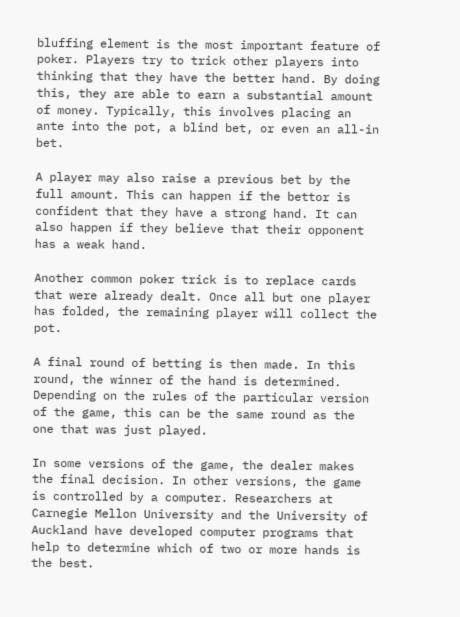bluffing element is the most important feature of poker. Players try to trick other players into thinking that they have the better hand. By doing this, they are able to earn a substantial amount of money. Typically, this involves placing an ante into the pot, a blind bet, or even an all-in bet.

A player may also raise a previous bet by the full amount. This can happen if the bettor is confident that they have a strong hand. It can also happen if they believe that their opponent has a weak hand.

Another common poker trick is to replace cards that were already dealt. Once all but one player has folded, the remaining player will collect the pot.

A final round of betting is then made. In this round, the winner of the hand is determined. Depending on the rules of the particular version of the game, this can be the same round as the one that was just played.

In some versions of the game, the dealer makes the final decision. In other versions, the game is controlled by a computer. Researchers at Carnegie Mellon University and the University of Auckland have developed computer programs that help to determine which of two or more hands is the best.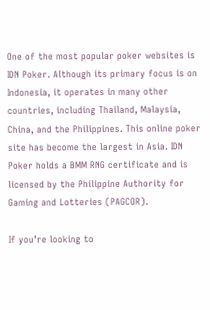One of the most popular poker websites is IDN Poker. Although its primary focus is on Indonesia, it operates in many other countries, including Thailand, Malaysia, China, and the Philippines. This online poker site has become the largest in Asia. IDN Poker holds a BMM RNG certificate and is licensed by the Philippine Authority for Gaming and Lotteries (PAGCOR).

If you’re looking to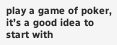play a game of poker, it’s a good idea to start with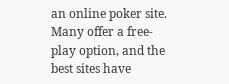an online poker site. Many offer a free-play option, and the best sites have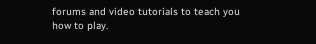forums and video tutorials to teach you how to play.